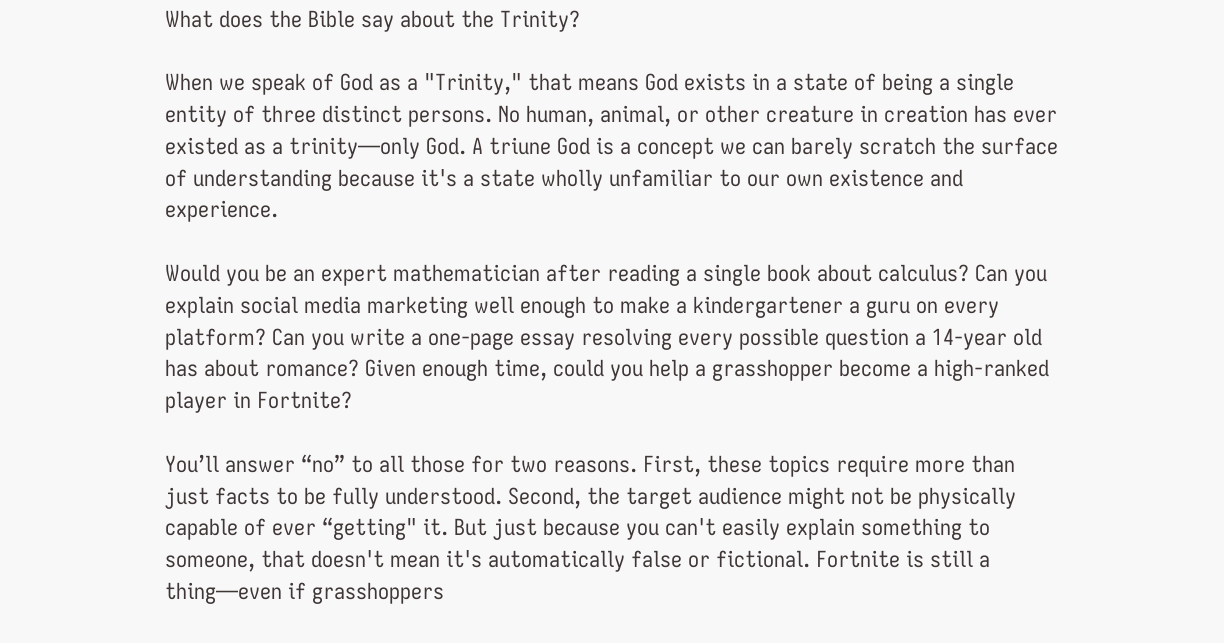What does the Bible say about the Trinity?

When we speak of God as a "Trinity," that means God exists in a state of being a single entity of three distinct persons. No human, animal, or other creature in creation has ever existed as a trinity—only God. A triune God is a concept we can barely scratch the surface of understanding because it's a state wholly unfamiliar to our own existence and experience.

Would you be an expert mathematician after reading a single book about calculus? Can you explain social media marketing well enough to make a kindergartener a guru on every platform? Can you write a one-page essay resolving every possible question a 14-year old has about romance? Given enough time, could you help a grasshopper become a high-ranked player in Fortnite?

You’ll answer “no” to all those for two reasons. First, these topics require more than just facts to be fully understood. Second, the target audience might not be physically capable of ever “getting" it. But just because you can't easily explain something to someone, that doesn't mean it's automatically false or fictional. Fortnite is still a thing—even if grasshoppers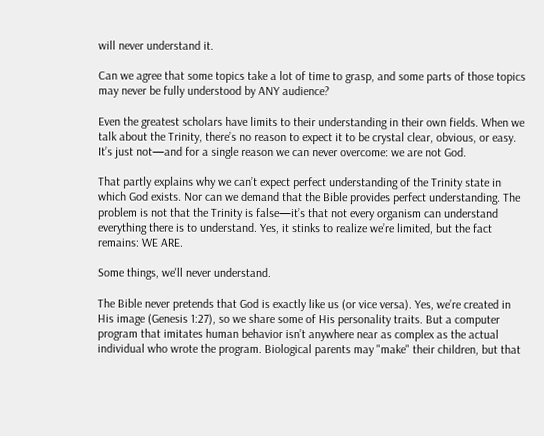will never understand it.

Can we agree that some topics take a lot of time to grasp, and some parts of those topics may never be fully understood by ANY audience?

Even the greatest scholars have limits to their understanding in their own fields. When we talk about the Trinity, there’s no reason to expect it to be crystal clear, obvious, or easy. It’s just not—and for a single reason we can never overcome: we are not God.

That partly explains why we can’t expect perfect understanding of the Trinity state in which God exists. Nor can we demand that the Bible provides perfect understanding. The problem is not that the Trinity is false—it’s that not every organism can understand everything there is to understand. Yes, it stinks to realize we’re limited, but the fact remains: WE ARE.

Some things, we'll never understand.

The Bible never pretends that God is exactly like us (or vice versa). Yes, we’re created in His image (Genesis 1:27), so we share some of His personality traits. But a computer program that imitates human behavior isn’t anywhere near as complex as the actual individual who wrote the program. Biological parents may "make" their children, but that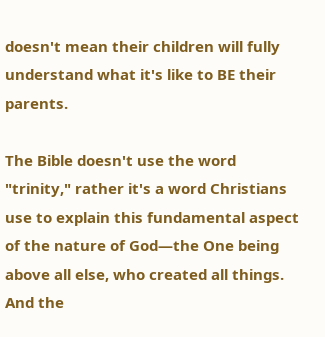doesn't mean their children will fully understand what it's like to BE their parents.

The Bible doesn't use the word "trinity," rather it's a word Christians use to explain this fundamental aspect of the nature of God—the One being above all else, who created all things. And the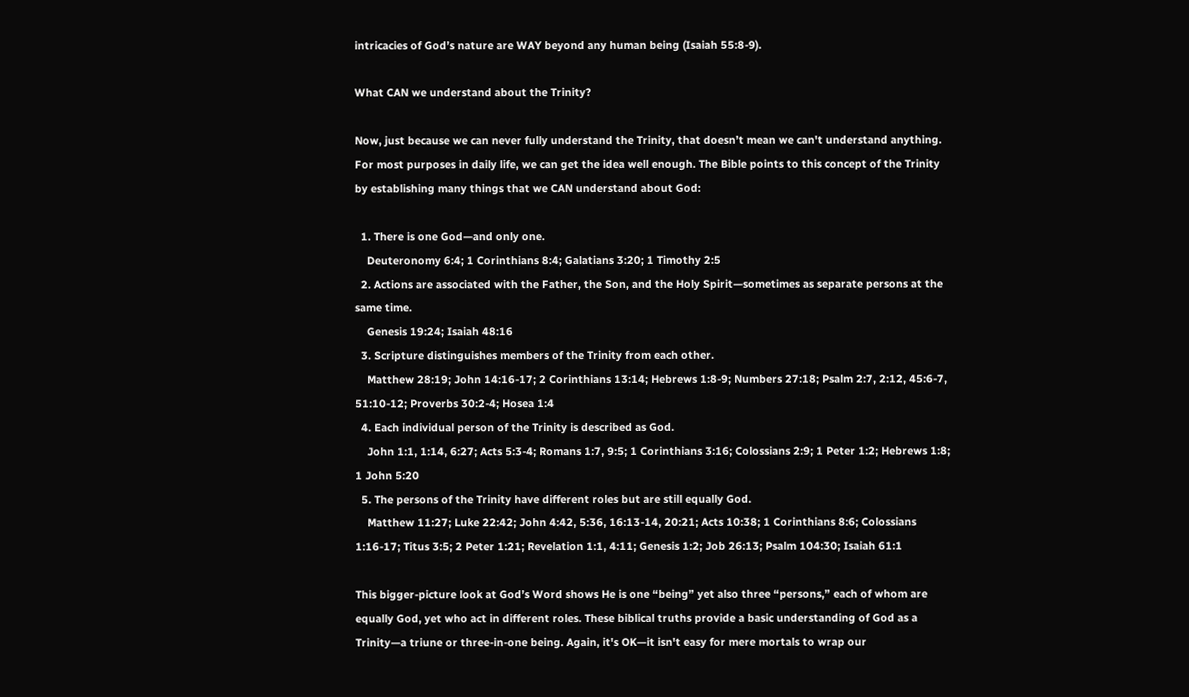intricacies of God’s nature are WAY beyond any human being (Isaiah 55:8-9).

What CAN we understand about the Trinity?

Now, just because we can never fully understand the Trinity, that doesn’t mean we can't understand anything. For most purposes in daily life, we can get the idea well enough. The Bible points to this concept of the Trinity by establishing many things that we CAN understand about God:

  1. There is one God—and only one.
    Deuteronomy 6:4; 1 Corinthians 8:4; Galatians 3:20; 1 Timothy 2:5
  2. Actions are associated with the Father, the Son, and the Holy Spirit—sometimes as separate persons at the same time.
    Genesis 19:24; Isaiah 48:16
  3. Scripture distinguishes members of the Trinity from each other.
    Matthew 28:19; John 14:16-17; 2 Corinthians 13:14; Hebrews 1:8-9; Numbers 27:18; Psalm 2:7, 2:12, 45:6-7, 51:10-12; Proverbs 30:2-4; Hosea 1:4
  4. Each individual person of the Trinity is described as God.
    John 1:1, 1:14, 6:27; Acts 5:3-4; Romans 1:7, 9:5; 1 Corinthians 3:16; Colossians 2:9; 1 Peter 1:2; Hebrews 1:8; 1 John 5:20
  5. The persons of the Trinity have different roles but are still equally God.
    Matthew 11:27; Luke 22:42; John 4:42, 5:36, 16:13-14, 20:21; Acts 10:38; 1 Corinthians 8:6; Colossians 1:16-17; Titus 3:5; 2 Peter 1:21; Revelation 1:1, 4:11; Genesis 1:2; Job 26:13; Psalm 104:30; Isaiah 61:1

This bigger-picture look at God’s Word shows He is one “being” yet also three “persons,” each of whom are equally God, yet who act in different roles. These biblical truths provide a basic understanding of God as a Trinity—a triune or three-in-one being. Again, it's OK—it isn't easy for mere mortals to wrap our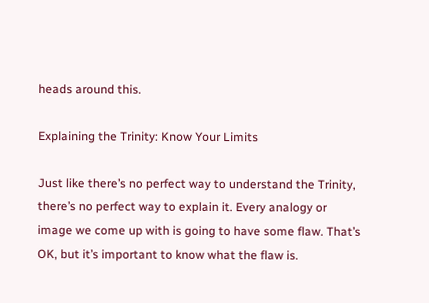heads around this.

Explaining the Trinity: Know Your Limits

Just like there’s no perfect way to understand the Trinity, there’s no perfect way to explain it. Every analogy or image we come up with is going to have some flaw. That’s OK, but it’s important to know what the flaw is.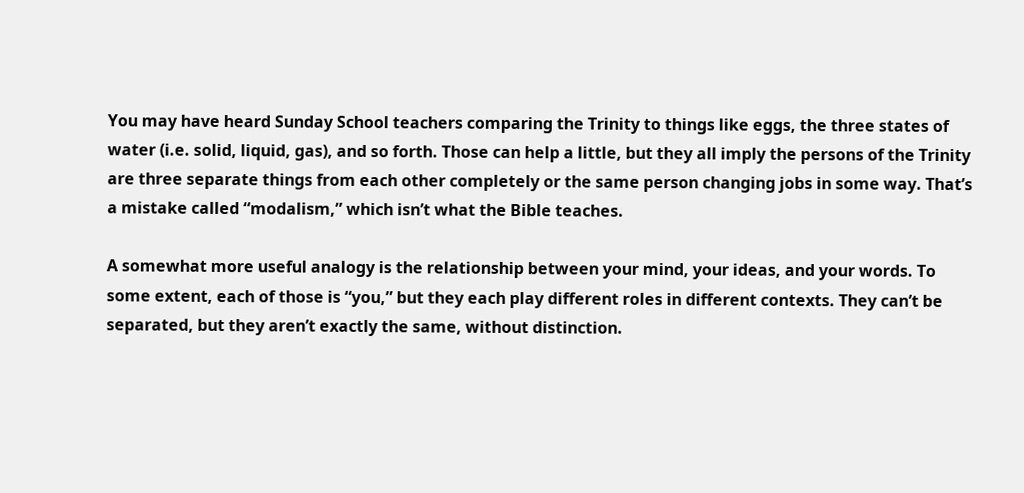You may have heard Sunday School teachers comparing the Trinity to things like eggs, the three states of water (i.e. solid, liquid, gas), and so forth. Those can help a little, but they all imply the persons of the Trinity are three separate things from each other completely or the same person changing jobs in some way. That’s a mistake called “modalism,” which isn’t what the Bible teaches.

A somewhat more useful analogy is the relationship between your mind, your ideas, and your words. To some extent, each of those is “you,” but they each play different roles in different contexts. They can’t be separated, but they aren’t exactly the same, without distinction.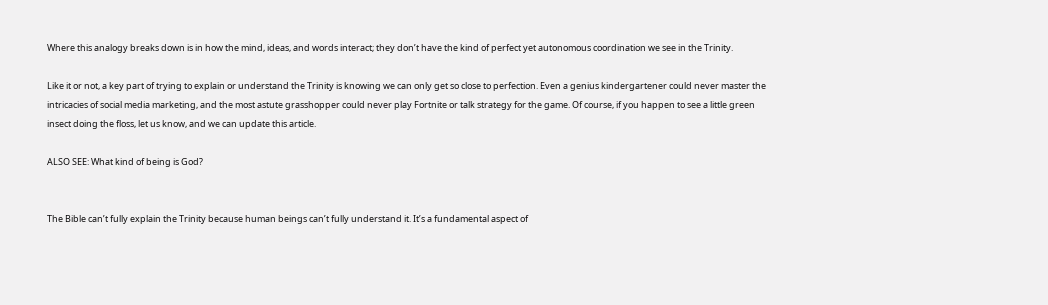Where this analogy breaks down is in how the mind, ideas, and words interact; they don’t have the kind of perfect yet autonomous coordination we see in the Trinity.

Like it or not, a key part of trying to explain or understand the Trinity is knowing we can only get so close to perfection. Even a genius kindergartener could never master the intricacies of social media marketing, and the most astute grasshopper could never play Fortnite or talk strategy for the game. Of course, if you happen to see a little green insect doing the floss, let us know, and we can update this article.

ALSO SEE: What kind of being is God?


The Bible can’t fully explain the Trinity because human beings can’t fully understand it. It’s a fundamental aspect of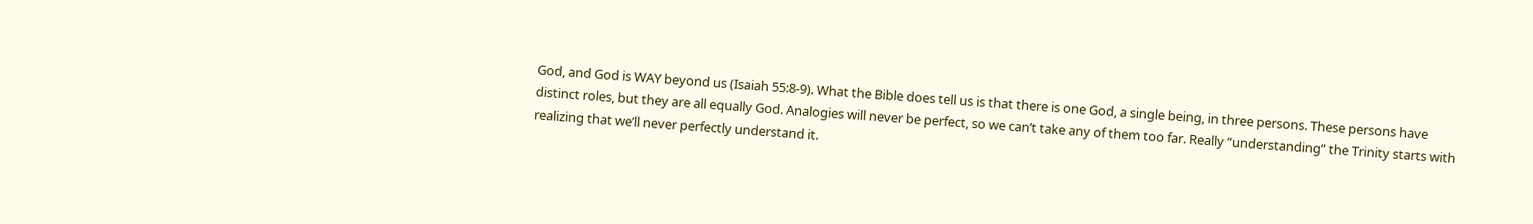God, and God is WAY beyond us (Isaiah 55:8-9). What the Bible does tell us is that there is one God, a single being, in three persons. These persons have distinct roles, but they are all equally God. Analogies will never be perfect, so we can’t take any of them too far. Really “understanding” the Trinity starts with realizing that we’ll never perfectly understand it.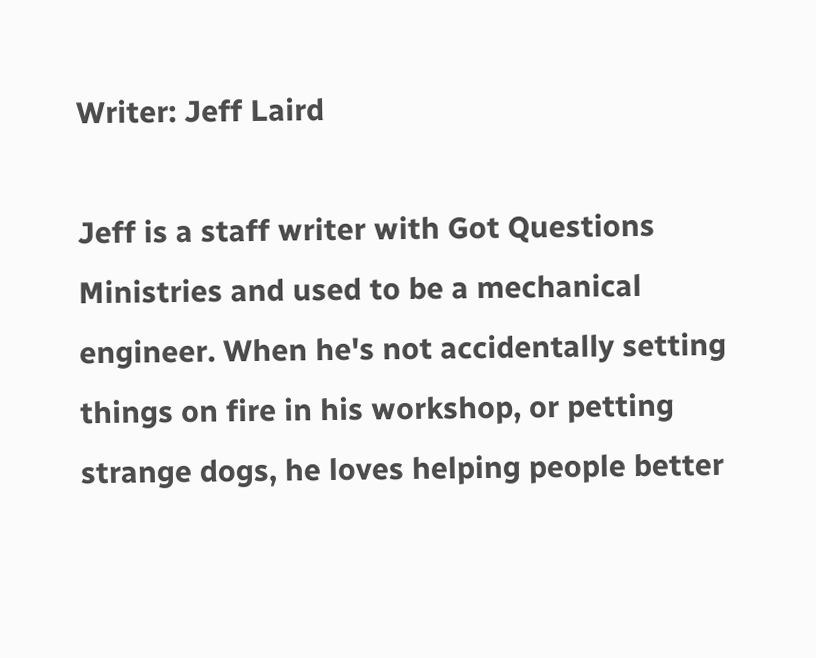Writer: Jeff Laird

Jeff is a staff writer with Got Questions Ministries and used to be a mechanical engineer. When he's not accidentally setting things on fire in his workshop, or petting strange dogs, he loves helping people better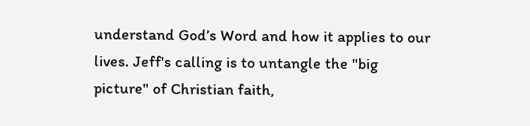understand God’s Word and how it applies to our lives. Jeff's calling is to untangle the "big picture" of Christian faith,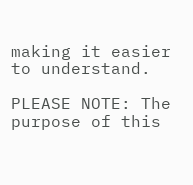making it easier to understand.

PLEASE NOTE: The purpose of this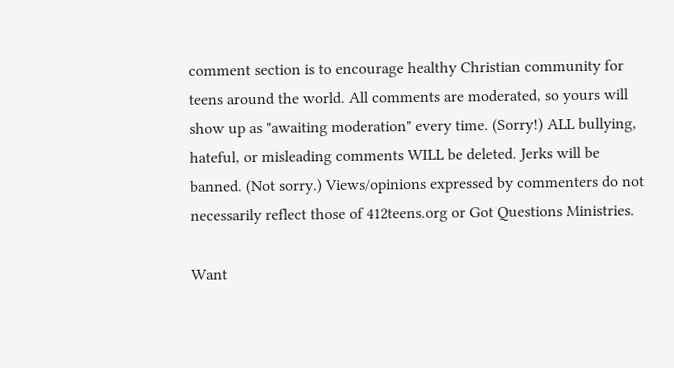comment section is to encourage healthy Christian community for teens around the world. All comments are moderated, so yours will show up as "awaiting moderation" every time. (Sorry!) ALL bullying, hateful, or misleading comments WILL be deleted. Jerks will be banned. (Not sorry.) Views/opinions expressed by commenters do not necessarily reflect those of 412teens.org or Got Questions Ministries.

Want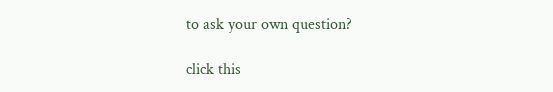to ask your own question?

click this